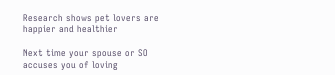Research shows pet lovers are happier and healthier

Next time your spouse or SO accuses you of loving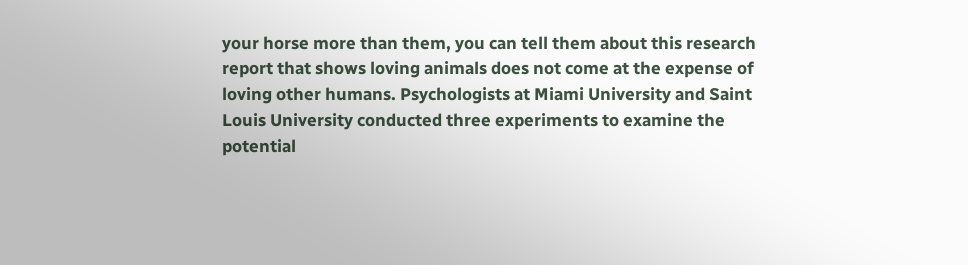your horse more than them, you can tell them about this research report that shows loving animals does not come at the expense of loving other humans. Psychologists at Miami University and Saint Louis University conducted three experiments to examine the potential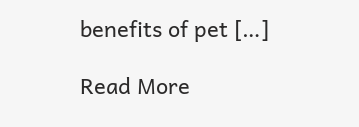benefits of pet […]

Read More